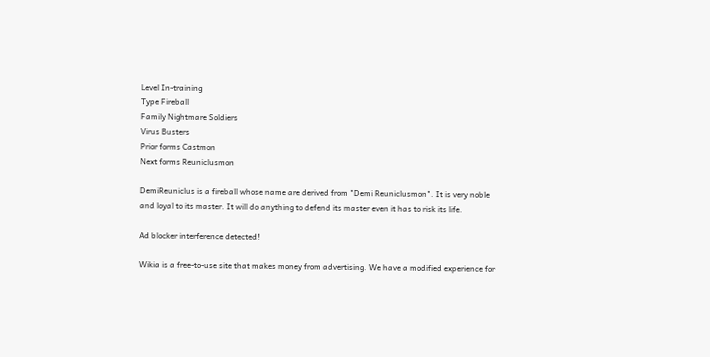Level In-training
Type Fireball
Family Nightmare Soldiers
Virus Busters
Prior forms Castmon
Next forms Reuniclusmon

DemiReuniclus is a fireball whose name are derived from "Demi Reuniclusmon". It is very noble and loyal to its master. It will do anything to defend its master even it has to risk its life.

Ad blocker interference detected!

Wikia is a free-to-use site that makes money from advertising. We have a modified experience for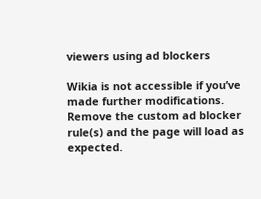viewers using ad blockers

Wikia is not accessible if you’ve made further modifications. Remove the custom ad blocker rule(s) and the page will load as expected.